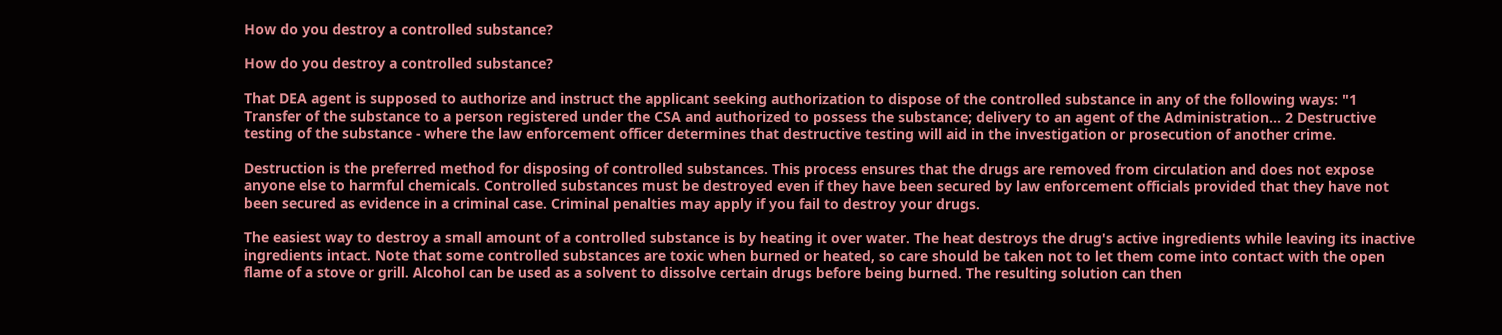How do you destroy a controlled substance?

How do you destroy a controlled substance?

That DEA agent is supposed to authorize and instruct the applicant seeking authorization to dispose of the controlled substance in any of the following ways: "1 Transfer of the substance to a person registered under the CSA and authorized to possess the substance; delivery to an agent of the Administration... 2 Destructive testing of the substance - where the law enforcement officer determines that destructive testing will aid in the investigation or prosecution of another crime.

Destruction is the preferred method for disposing of controlled substances. This process ensures that the drugs are removed from circulation and does not expose anyone else to harmful chemicals. Controlled substances must be destroyed even if they have been secured by law enforcement officials provided that they have not been secured as evidence in a criminal case. Criminal penalties may apply if you fail to destroy your drugs.

The easiest way to destroy a small amount of a controlled substance is by heating it over water. The heat destroys the drug's active ingredients while leaving its inactive ingredients intact. Note that some controlled substances are toxic when burned or heated, so care should be taken not to let them come into contact with the open flame of a stove or grill. Alcohol can be used as a solvent to dissolve certain drugs before being burned. The resulting solution can then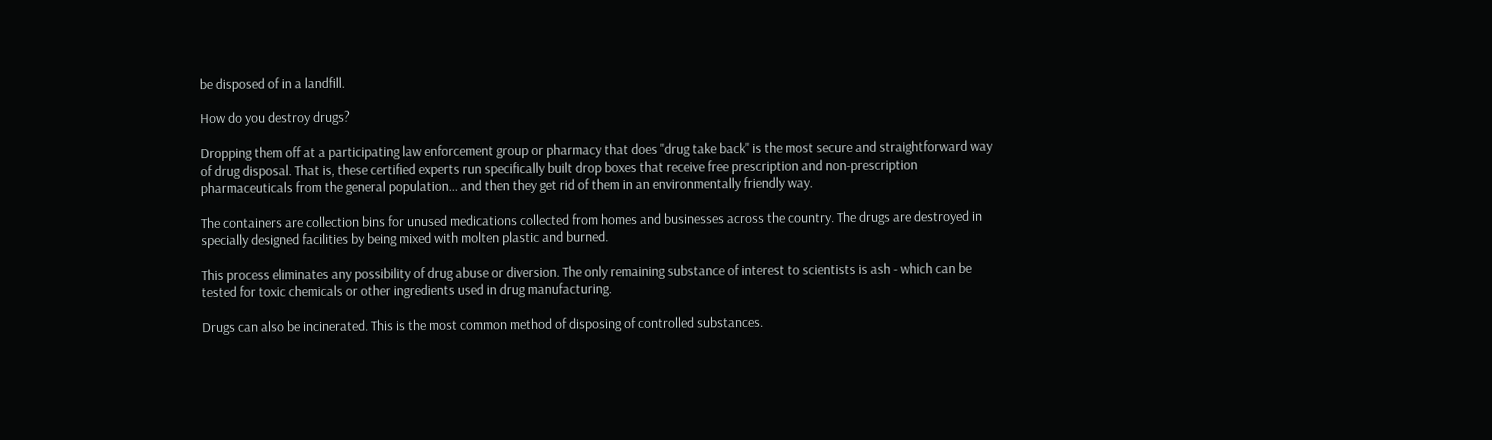be disposed of in a landfill.

How do you destroy drugs?

Dropping them off at a participating law enforcement group or pharmacy that does "drug take back" is the most secure and straightforward way of drug disposal. That is, these certified experts run specifically built drop boxes that receive free prescription and non-prescription pharmaceuticals from the general population... and then they get rid of them in an environmentally friendly way.

The containers are collection bins for unused medications collected from homes and businesses across the country. The drugs are destroyed in specially designed facilities by being mixed with molten plastic and burned.

This process eliminates any possibility of drug abuse or diversion. The only remaining substance of interest to scientists is ash - which can be tested for toxic chemicals or other ingredients used in drug manufacturing.

Drugs can also be incinerated. This is the most common method of disposing of controlled substances.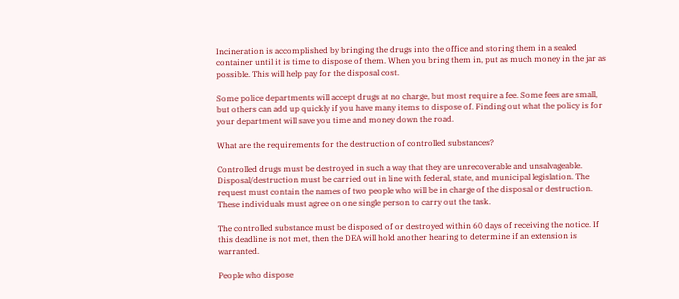Incineration is accomplished by bringing the drugs into the office and storing them in a sealed container until it is time to dispose of them. When you bring them in, put as much money in the jar as possible. This will help pay for the disposal cost.

Some police departments will accept drugs at no charge, but most require a fee. Some fees are small, but others can add up quickly if you have many items to dispose of. Finding out what the policy is for your department will save you time and money down the road.

What are the requirements for the destruction of controlled substances?

Controlled drugs must be destroyed in such a way that they are unrecoverable and unsalvageable. Disposal/destruction must be carried out in line with federal, state, and municipal legislation. The request must contain the names of two people who will be in charge of the disposal or destruction. These individuals must agree on one single person to carry out the task.

The controlled substance must be disposed of or destroyed within 60 days of receiving the notice. If this deadline is not met, then the DEA will hold another hearing to determine if an extension is warranted.

People who dispose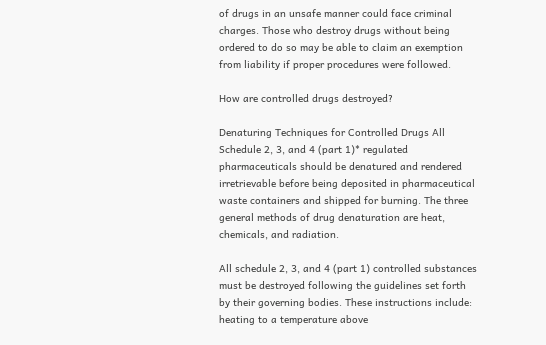of drugs in an unsafe manner could face criminal charges. Those who destroy drugs without being ordered to do so may be able to claim an exemption from liability if proper procedures were followed.

How are controlled drugs destroyed?

Denaturing Techniques for Controlled Drugs All Schedule 2, 3, and 4 (part 1)* regulated pharmaceuticals should be denatured and rendered irretrievable before being deposited in pharmaceutical waste containers and shipped for burning. The three general methods of drug denaturation are heat, chemicals, and radiation.

All schedule 2, 3, and 4 (part 1) controlled substances must be destroyed following the guidelines set forth by their governing bodies. These instructions include: heating to a temperature above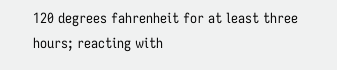120 degrees fahrenheit for at least three hours; reacting with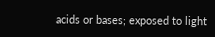acids or bases; exposed to light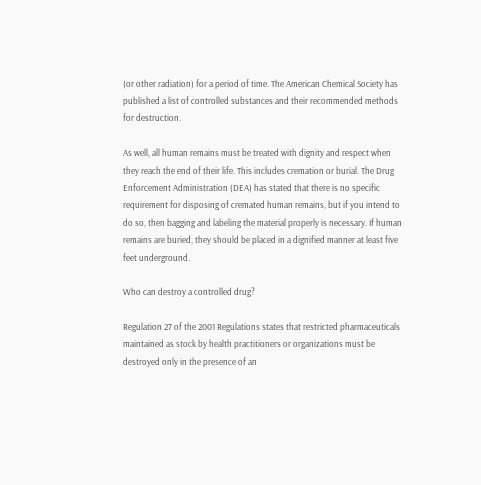(or other radiation) for a period of time. The American Chemical Society has published a list of controlled substances and their recommended methods for destruction.

As well, all human remains must be treated with dignity and respect when they reach the end of their life. This includes cremation or burial. The Drug Enforcement Administration (DEA) has stated that there is no specific requirement for disposing of cremated human remains, but if you intend to do so, then bagging and labeling the material properly is necessary. If human remains are buried, they should be placed in a dignified manner at least five feet underground.

Who can destroy a controlled drug?

Regulation 27 of the 2001 Regulations states that restricted pharmaceuticals maintained as stock by health practitioners or organizations must be destroyed only in the presence of an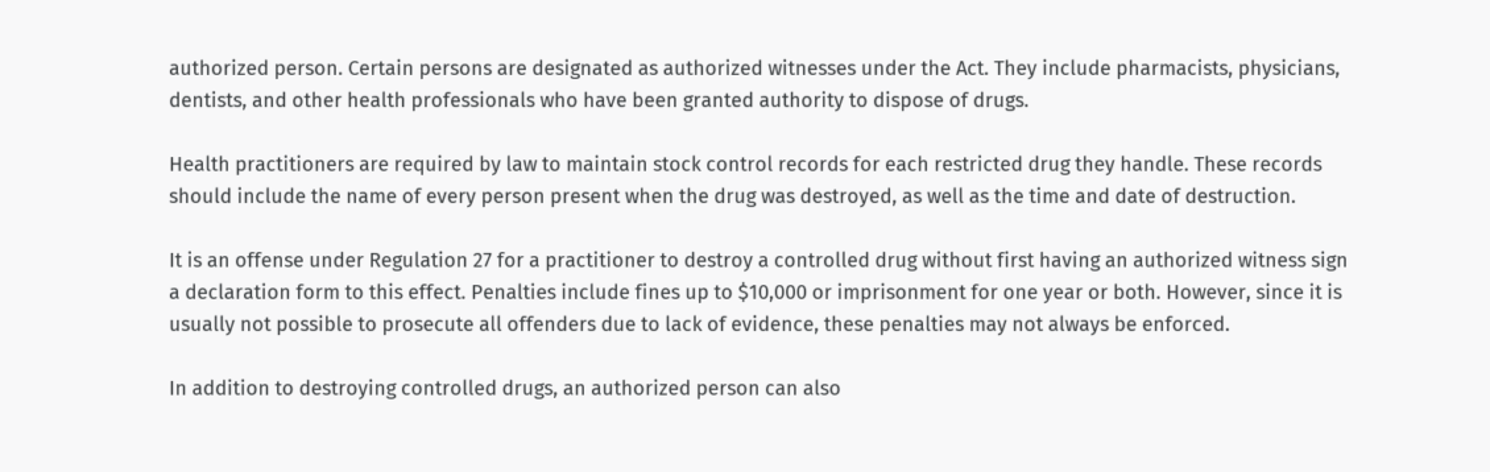authorized person. Certain persons are designated as authorized witnesses under the Act. They include pharmacists, physicians, dentists, and other health professionals who have been granted authority to dispose of drugs.

Health practitioners are required by law to maintain stock control records for each restricted drug they handle. These records should include the name of every person present when the drug was destroyed, as well as the time and date of destruction.

It is an offense under Regulation 27 for a practitioner to destroy a controlled drug without first having an authorized witness sign a declaration form to this effect. Penalties include fines up to $10,000 or imprisonment for one year or both. However, since it is usually not possible to prosecute all offenders due to lack of evidence, these penalties may not always be enforced.

In addition to destroying controlled drugs, an authorized person can also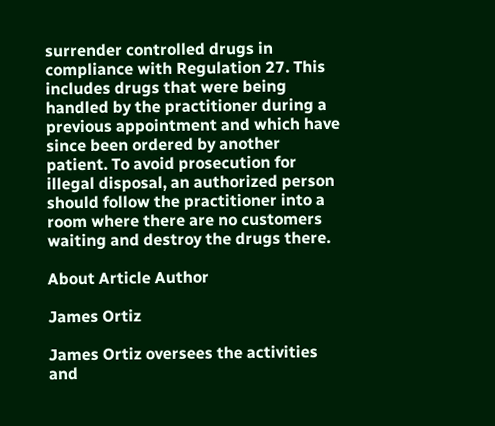surrender controlled drugs in compliance with Regulation 27. This includes drugs that were being handled by the practitioner during a previous appointment and which have since been ordered by another patient. To avoid prosecution for illegal disposal, an authorized person should follow the practitioner into a room where there are no customers waiting and destroy the drugs there.

About Article Author

James Ortiz

James Ortiz oversees the activities and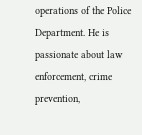operations of the Police Department. He is passionate about law enforcement, crime prevention,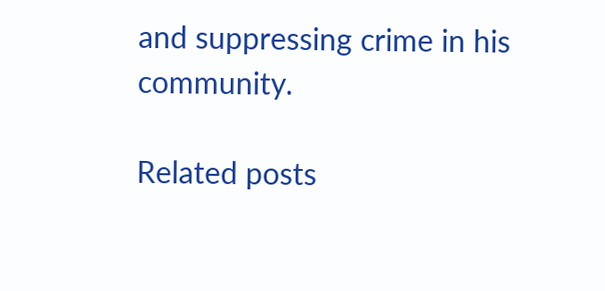and suppressing crime in his community.

Related posts